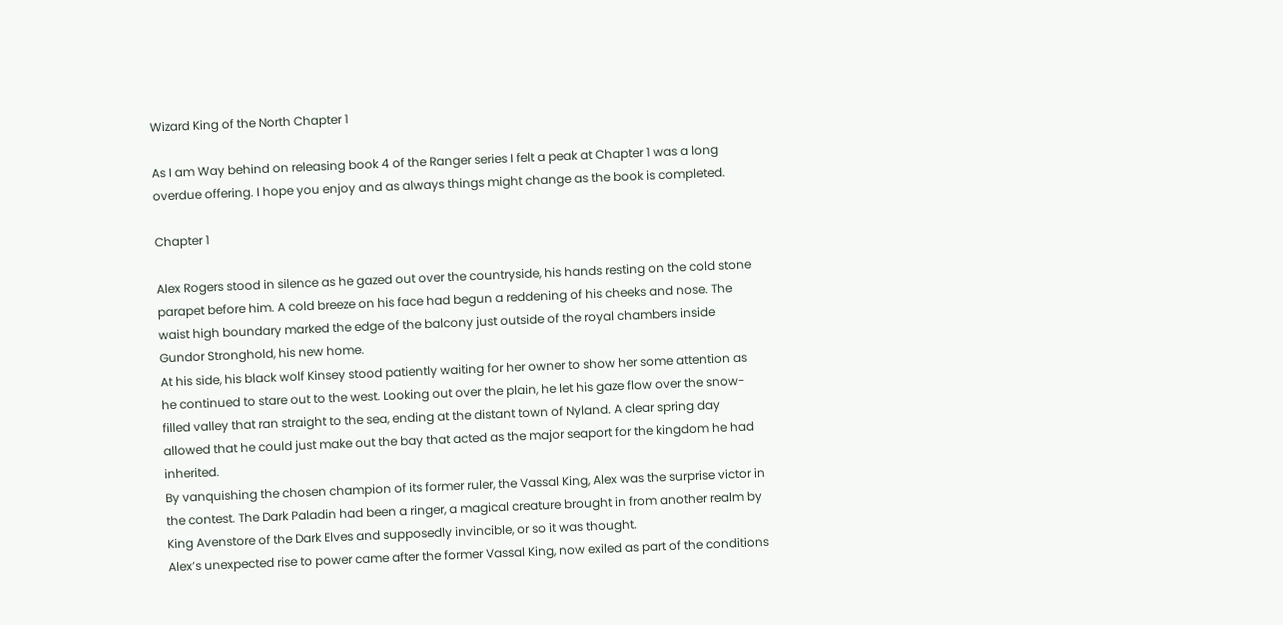Wizard King of the North Chapter 1

As I am Way behind on releasing book 4 of the Ranger series I felt a peak at Chapter 1 was a long overdue offering. I hope you enjoy and as always things might change as the book is completed.

Chapter 1

Alex Rogers stood in silence as he gazed out over the countryside, his hands resting on the cold stone parapet before him. A cold breeze on his face had begun a reddening of his cheeks and nose. The waist high boundary marked the edge of the balcony just outside of the royal chambers inside Gundor Stronghold, his new home.
At his side, his black wolf Kinsey stood patiently waiting for her owner to show her some attention as he continued to stare out to the west. Looking out over the plain, he let his gaze flow over the snow-filled valley that ran straight to the sea, ending at the distant town of Nyland. A clear spring day allowed that he could just make out the bay that acted as the major seaport for the kingdom he had inherited.
By vanquishing the chosen champion of its former ruler, the Vassal King, Alex was the surprise victor in the contest. The Dark Paladin had been a ringer, a magical creature brought in from another realm by King Avenstore of the Dark Elves and supposedly invincible, or so it was thought.
Alex’s unexpected rise to power came after the former Vassal King, now exiled as part of the conditions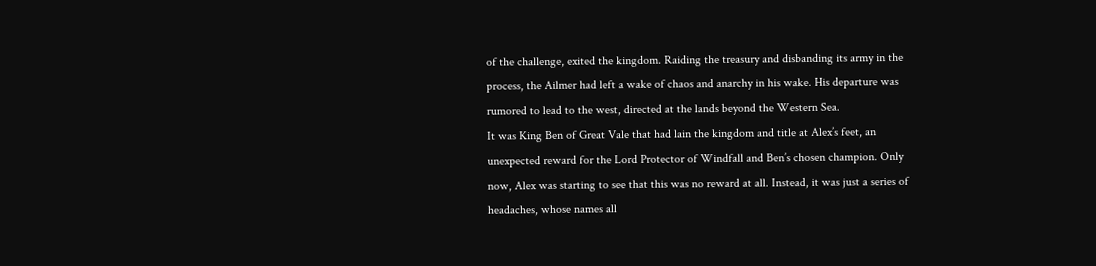of the challenge, exited the kingdom. Raiding the treasury and disbanding its army in the process, the Ailmer had left a wake of chaos and anarchy in his wake. His departure was rumored to lead to the west, directed at the lands beyond the Western Sea.
It was King Ben of Great Vale that had lain the kingdom and title at Alex’s feet, an unexpected reward for the Lord Protector of Windfall and Ben’s chosen champion. Only now, Alex was starting to see that this was no reward at all. Instead, it was just a series of headaches, whose names all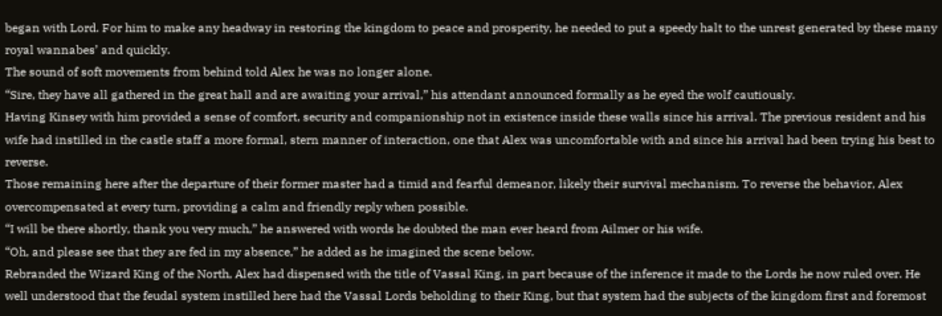began with Lord. For him to make any headway in restoring the kingdom to peace and prosperity, he needed to put a speedy halt to the unrest generated by these many royal wannabes’ and quickly.
The sound of soft movements from behind told Alex he was no longer alone.
“Sire, they have all gathered in the great hall and are awaiting your arrival,” his attendant announced formally as he eyed the wolf cautiously.
Having Kinsey with him provided a sense of comfort, security and companionship not in existence inside these walls since his arrival. The previous resident and his wife had instilled in the castle staff a more formal, stern manner of interaction, one that Alex was uncomfortable with and since his arrival had been trying his best to reverse.
Those remaining here after the departure of their former master had a timid and fearful demeanor, likely their survival mechanism. To reverse the behavior, Alex overcompensated at every turn, providing a calm and friendly reply when possible.
“I will be there shortly, thank you very much,” he answered with words he doubted the man ever heard from Ailmer or his wife.
“Oh, and please see that they are fed in my absence,” he added as he imagined the scene below.
Rebranded the Wizard King of the North, Alex had dispensed with the title of Vassal King, in part because of the inference it made to the Lords he now ruled over. He well understood that the feudal system instilled here had the Vassal Lords beholding to their King, but that system had the subjects of the kingdom first and foremost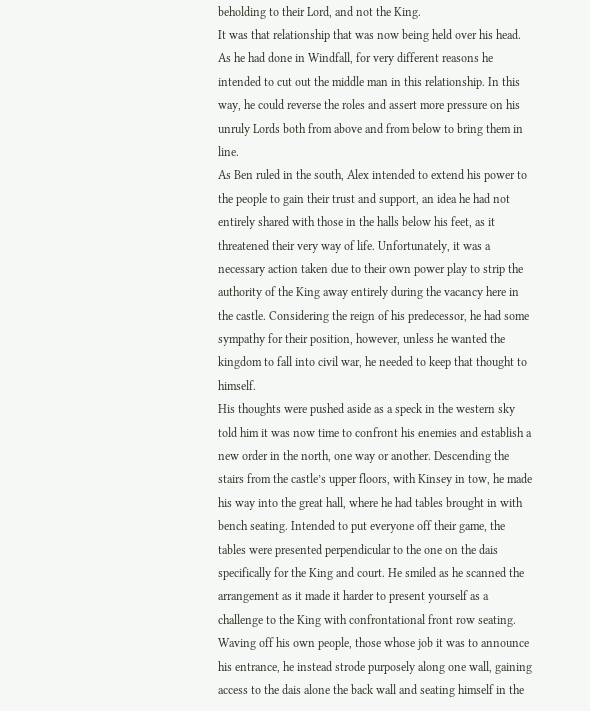beholding to their Lord, and not the King.
It was that relationship that was now being held over his head. As he had done in Windfall, for very different reasons he intended to cut out the middle man in this relationship. In this way, he could reverse the roles and assert more pressure on his unruly Lords both from above and from below to bring them in line.
As Ben ruled in the south, Alex intended to extend his power to the people to gain their trust and support, an idea he had not entirely shared with those in the halls below his feet, as it threatened their very way of life. Unfortunately, it was a necessary action taken due to their own power play to strip the authority of the King away entirely during the vacancy here in the castle. Considering the reign of his predecessor, he had some sympathy for their position, however, unless he wanted the kingdom to fall into civil war, he needed to keep that thought to himself.
His thoughts were pushed aside as a speck in the western sky told him it was now time to confront his enemies and establish a new order in the north, one way or another. Descending the stairs from the castle’s upper floors, with Kinsey in tow, he made his way into the great hall, where he had tables brought in with bench seating. Intended to put everyone off their game, the tables were presented perpendicular to the one on the dais specifically for the King and court. He smiled as he scanned the arrangement as it made it harder to present yourself as a challenge to the King with confrontational front row seating.
Waving off his own people, those whose job it was to announce his entrance, he instead strode purposely along one wall, gaining access to the dais alone the back wall and seating himself in the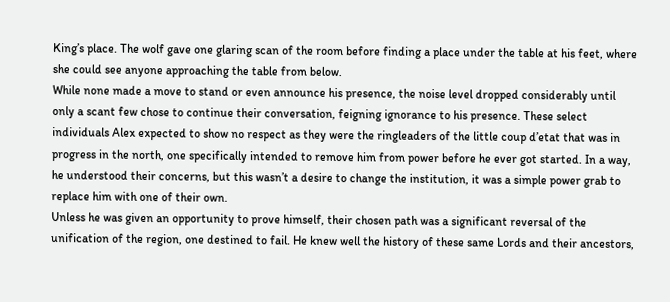King’s place. The wolf gave one glaring scan of the room before finding a place under the table at his feet, where she could see anyone approaching the table from below.
While none made a move to stand or even announce his presence, the noise level dropped considerably until only a scant few chose to continue their conversation, feigning ignorance to his presence. These select individuals Alex expected to show no respect as they were the ringleaders of the little coup d’etat that was in progress in the north, one specifically intended to remove him from power before he ever got started. In a way, he understood their concerns, but this wasn’t a desire to change the institution, it was a simple power grab to replace him with one of their own.
Unless he was given an opportunity to prove himself, their chosen path was a significant reversal of the unification of the region, one destined to fail. He knew well the history of these same Lords and their ancestors,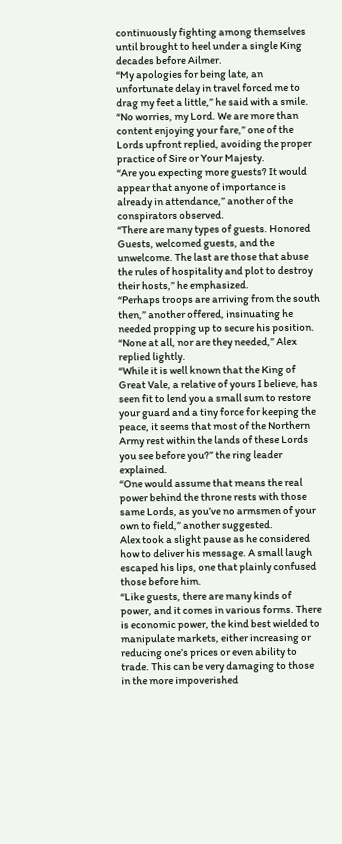continuously fighting among themselves until brought to heel under a single King decades before Ailmer.
“My apologies for being late, an unfortunate delay in travel forced me to drag my feet a little,” he said with a smile.
“No worries, my Lord. We are more than content enjoying your fare,” one of the Lords upfront replied, avoiding the proper practice of Sire or Your Majesty.
“Are you expecting more guests? It would appear that anyone of importance is already in attendance,” another of the conspirators observed.
“There are many types of guests. Honored Guests, welcomed guests, and the unwelcome. The last are those that abuse the rules of hospitality and plot to destroy their hosts,” he emphasized.
“Perhaps troops are arriving from the south then,” another offered, insinuating he needed propping up to secure his position.
“None at all, nor are they needed,” Alex replied lightly.
“While it is well known that the King of Great Vale, a relative of yours I believe, has seen fit to lend you a small sum to restore your guard and a tiny force for keeping the peace, it seems that most of the Northern Army rest within the lands of these Lords you see before you?” the ring leader explained.
“One would assume that means the real power behind the throne rests with those same Lords, as you’ve no armsmen of your own to field,” another suggested.
Alex took a slight pause as he considered how to deliver his message. A small laugh escaped his lips, one that plainly confused those before him.
“Like guests, there are many kinds of power, and it comes in various forms. There is economic power, the kind best wielded to manipulate markets, either increasing or reducing one’s prices or even ability to trade. This can be very damaging to those in the more impoverished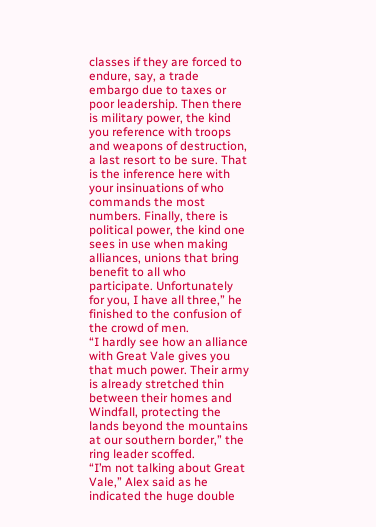classes if they are forced to endure, say, a trade embargo due to taxes or poor leadership. Then there is military power, the kind you reference with troops and weapons of destruction, a last resort to be sure. That is the inference here with your insinuations of who commands the most numbers. Finally, there is political power, the kind one sees in use when making alliances, unions that bring benefit to all who participate. Unfortunately for you, I have all three,” he finished to the confusion of the crowd of men.
“I hardly see how an alliance with Great Vale gives you that much power. Their army is already stretched thin between their homes and Windfall, protecting the lands beyond the mountains at our southern border,” the ring leader scoffed.
“I’m not talking about Great Vale,” Alex said as he indicated the huge double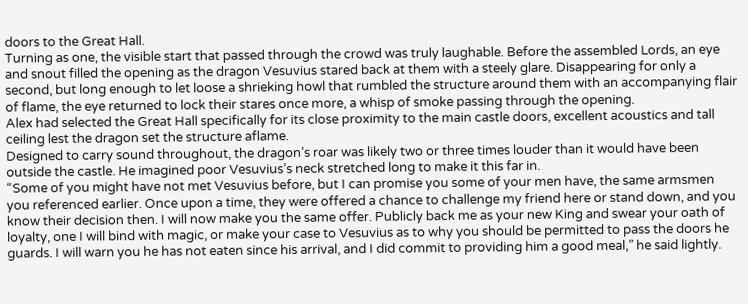doors to the Great Hall.
Turning as one, the visible start that passed through the crowd was truly laughable. Before the assembled Lords, an eye and snout filled the opening as the dragon Vesuvius stared back at them with a steely glare. Disappearing for only a second, but long enough to let loose a shrieking howl that rumbled the structure around them with an accompanying flair of flame, the eye returned to lock their stares once more, a whisp of smoke passing through the opening.
Alex had selected the Great Hall specifically for its close proximity to the main castle doors, excellent acoustics and tall ceiling lest the dragon set the structure aflame.
Designed to carry sound throughout, the dragon’s roar was likely two or three times louder than it would have been outside the castle. He imagined poor Vesuvius’s neck stretched long to make it this far in.
“Some of you might have not met Vesuvius before, but I can promise you some of your men have, the same armsmen you referenced earlier. Once upon a time, they were offered a chance to challenge my friend here or stand down, and you know their decision then. I will now make you the same offer. Publicly back me as your new King and swear your oath of loyalty, one I will bind with magic, or make your case to Vesuvius as to why you should be permitted to pass the doors he guards. I will warn you he has not eaten since his arrival, and I did commit to providing him a good meal,” he said lightly.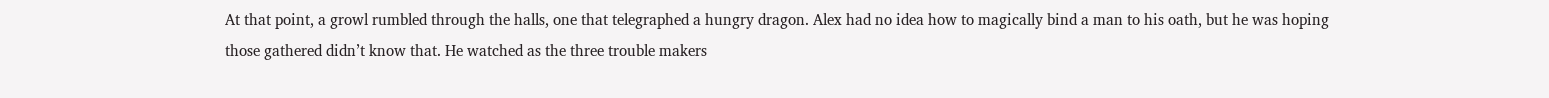At that point, a growl rumbled through the halls, one that telegraphed a hungry dragon. Alex had no idea how to magically bind a man to his oath, but he was hoping those gathered didn’t know that. He watched as the three trouble makers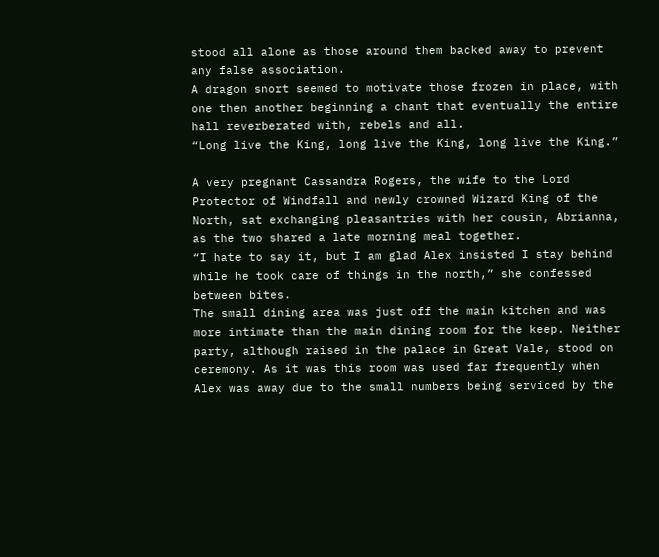stood all alone as those around them backed away to prevent any false association.
A dragon snort seemed to motivate those frozen in place, with one then another beginning a chant that eventually the entire hall reverberated with, rebels and all.
“Long live the King, long live the King, long live the King.”

A very pregnant Cassandra Rogers, the wife to the Lord Protector of Windfall and newly crowned Wizard King of the North, sat exchanging pleasantries with her cousin, Abrianna, as the two shared a late morning meal together.
“I hate to say it, but I am glad Alex insisted I stay behind while he took care of things in the north,” she confessed between bites.
The small dining area was just off the main kitchen and was more intimate than the main dining room for the keep. Neither party, although raised in the palace in Great Vale, stood on ceremony. As it was this room was used far frequently when Alex was away due to the small numbers being serviced by the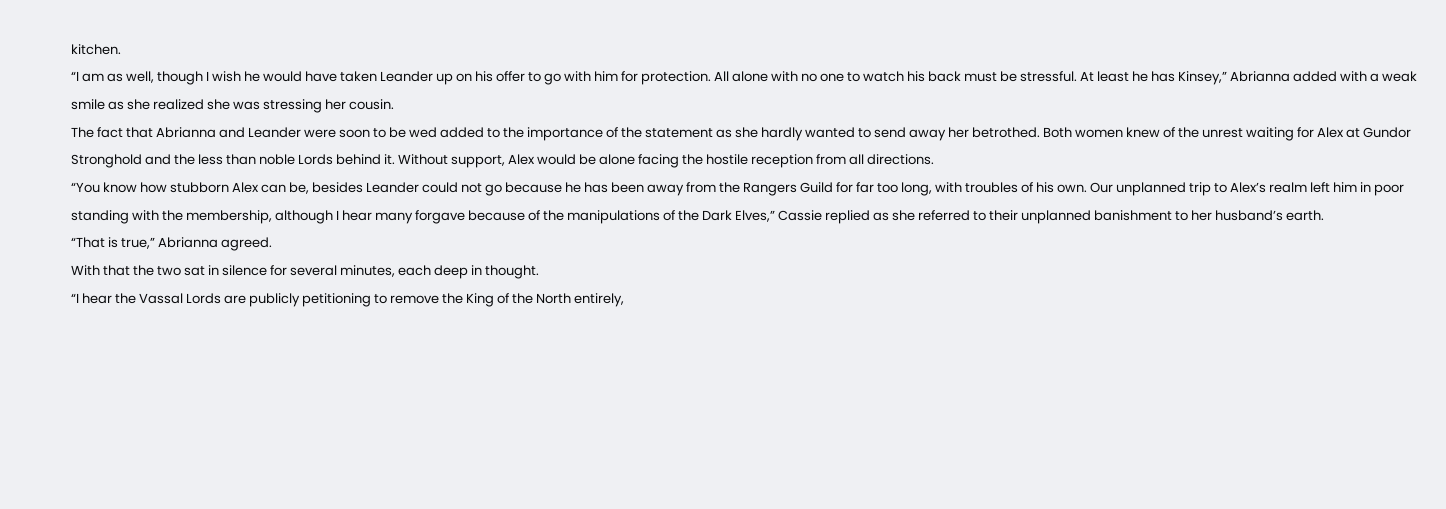kitchen.
“I am as well, though I wish he would have taken Leander up on his offer to go with him for protection. All alone with no one to watch his back must be stressful. At least he has Kinsey,” Abrianna added with a weak smile as she realized she was stressing her cousin.
The fact that Abrianna and Leander were soon to be wed added to the importance of the statement as she hardly wanted to send away her betrothed. Both women knew of the unrest waiting for Alex at Gundor Stronghold and the less than noble Lords behind it. Without support, Alex would be alone facing the hostile reception from all directions.
“You know how stubborn Alex can be, besides Leander could not go because he has been away from the Rangers Guild for far too long, with troubles of his own. Our unplanned trip to Alex’s realm left him in poor standing with the membership, although I hear many forgave because of the manipulations of the Dark Elves,” Cassie replied as she referred to their unplanned banishment to her husband’s earth.
“That is true,” Abrianna agreed.
With that the two sat in silence for several minutes, each deep in thought.
“I hear the Vassal Lords are publicly petitioning to remove the King of the North entirely,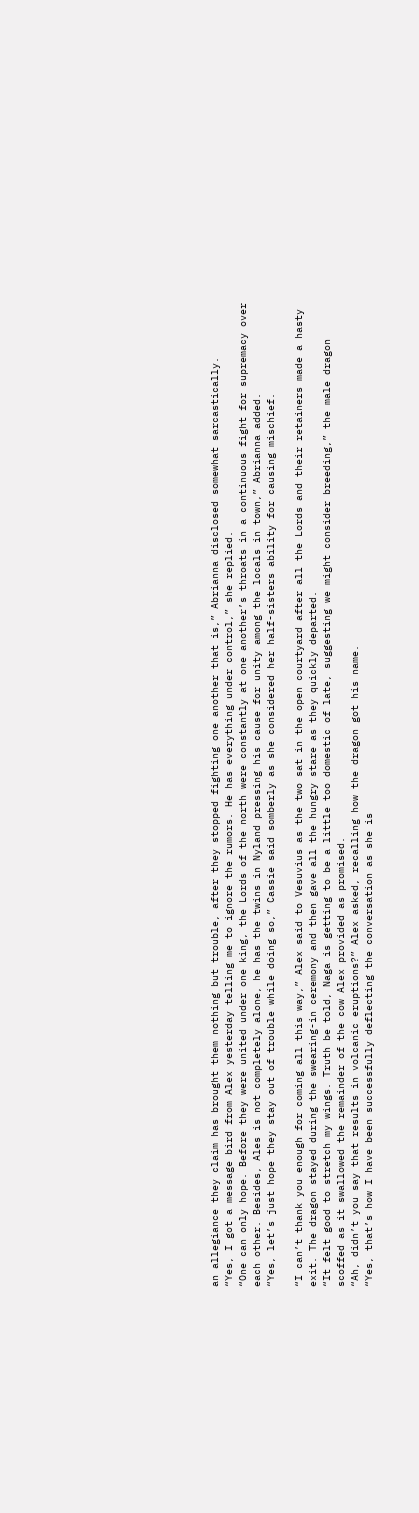an allegiance they claim has brought them nothing but trouble, after they stopped fighting one another that is,” Abrianna disclosed somewhat sarcastically.
“Yes, I got a message bird from Alex yesterday telling me to ignore the rumors. He has everything under control,” she replied.
“One can only hope. Before they were united under one king, the Lords of the north were constantly at one another’s throats in a continuous fight for supremacy over each other. Besides, Ales is not completely alone, he has the twins in Nyland pressing his cause for unity among the locals in town,” Abrianna added.
“Yes, let’s just hope they stay out of trouble while doing so,” Cassie said somberly as she considered her half-sisters ability for causing mischief.

“I can’t thank you enough for coming all this way,” Alex said to Vesuvius as the two sat in the open courtyard after all the Lords and their retainers made a hasty exit. The dragon stayed during the swearing-in ceremony and then gave all the hungry stare as they quickly departed.
“It felt good to stretch my wings. Truth be told, Naga is getting to be a little too domestic of late, suggesting we might consider breeding,” the male dragon scoffed as it swallowed the remainder of the cow Alex provided as promised.
“Ah, didn’t you say that results in volcanic eruptions?” Alex asked, recalling how the dragon got his name.
“Yes, that’s how I have been successfully deflecting the conversation as she is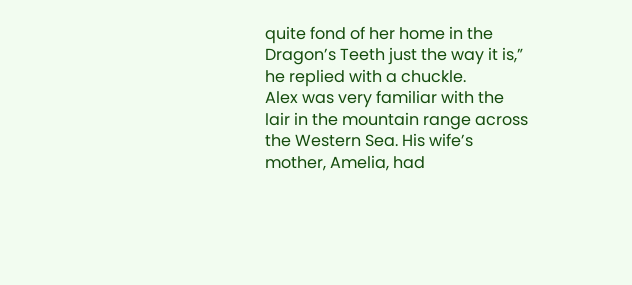quite fond of her home in the Dragon’s Teeth just the way it is,” he replied with a chuckle.
Alex was very familiar with the lair in the mountain range across the Western Sea. His wife’s mother, Amelia, had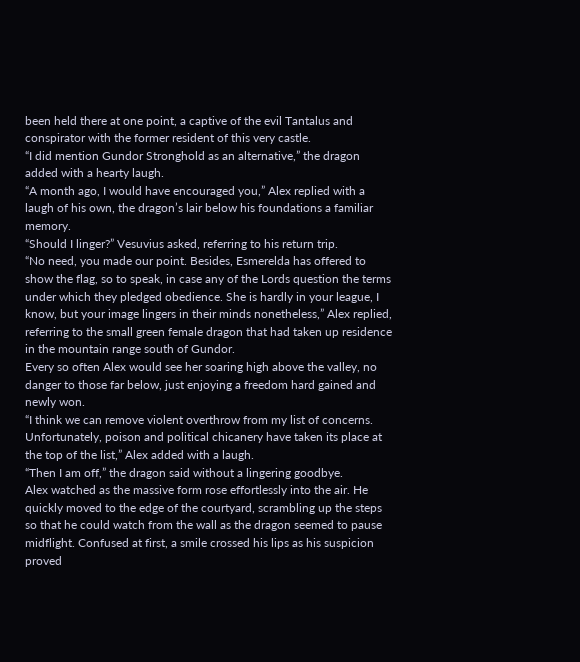been held there at one point, a captive of the evil Tantalus and conspirator with the former resident of this very castle.
“I did mention Gundor Stronghold as an alternative,” the dragon added with a hearty laugh.
“A month ago, I would have encouraged you,” Alex replied with a laugh of his own, the dragon’s lair below his foundations a familiar memory.
“Should I linger?” Vesuvius asked, referring to his return trip.
“No need, you made our point. Besides, Esmerelda has offered to show the flag, so to speak, in case any of the Lords question the terms under which they pledged obedience. She is hardly in your league, I know, but your image lingers in their minds nonetheless,” Alex replied, referring to the small green female dragon that had taken up residence in the mountain range south of Gundor.
Every so often Alex would see her soaring high above the valley, no danger to those far below, just enjoying a freedom hard gained and newly won.
“I think we can remove violent overthrow from my list of concerns. Unfortunately, poison and political chicanery have taken its place at the top of the list,” Alex added with a laugh.
“Then I am off,” the dragon said without a lingering goodbye.
Alex watched as the massive form rose effortlessly into the air. He quickly moved to the edge of the courtyard, scrambling up the steps so that he could watch from the wall as the dragon seemed to pause midflight. Confused at first, a smile crossed his lips as his suspicion proved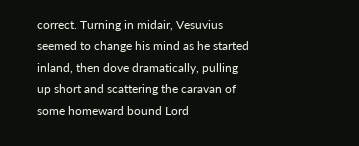correct. Turning in midair, Vesuvius seemed to change his mind as he started inland, then dove dramatically, pulling up short and scattering the caravan of some homeward bound Lord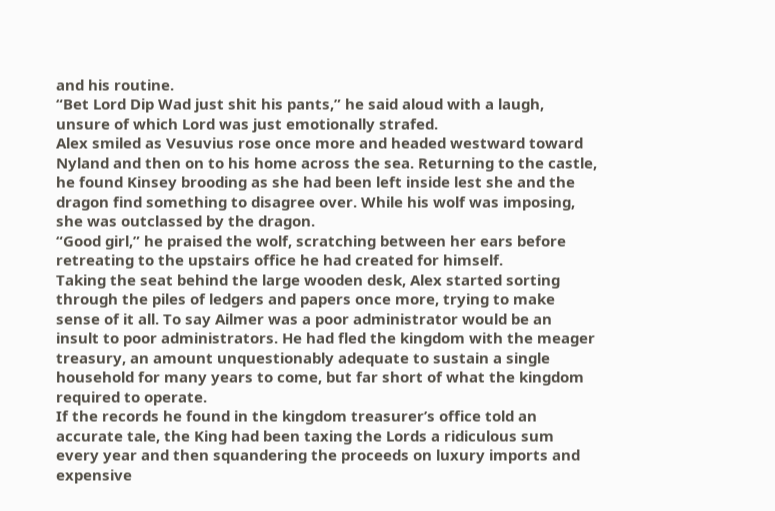and his routine.
“Bet Lord Dip Wad just shit his pants,” he said aloud with a laugh, unsure of which Lord was just emotionally strafed.
Alex smiled as Vesuvius rose once more and headed westward toward Nyland and then on to his home across the sea. Returning to the castle, he found Kinsey brooding as she had been left inside lest she and the dragon find something to disagree over. While his wolf was imposing, she was outclassed by the dragon.
“Good girl,” he praised the wolf, scratching between her ears before retreating to the upstairs office he had created for himself.
Taking the seat behind the large wooden desk, Alex started sorting through the piles of ledgers and papers once more, trying to make sense of it all. To say Ailmer was a poor administrator would be an insult to poor administrators. He had fled the kingdom with the meager treasury, an amount unquestionably adequate to sustain a single household for many years to come, but far short of what the kingdom required to operate.
If the records he found in the kingdom treasurer’s office told an accurate tale, the King had been taxing the Lords a ridiculous sum every year and then squandering the proceeds on luxury imports and expensive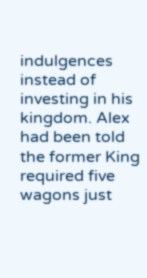indulgences instead of investing in his kingdom. Alex had been told the former King required five wagons just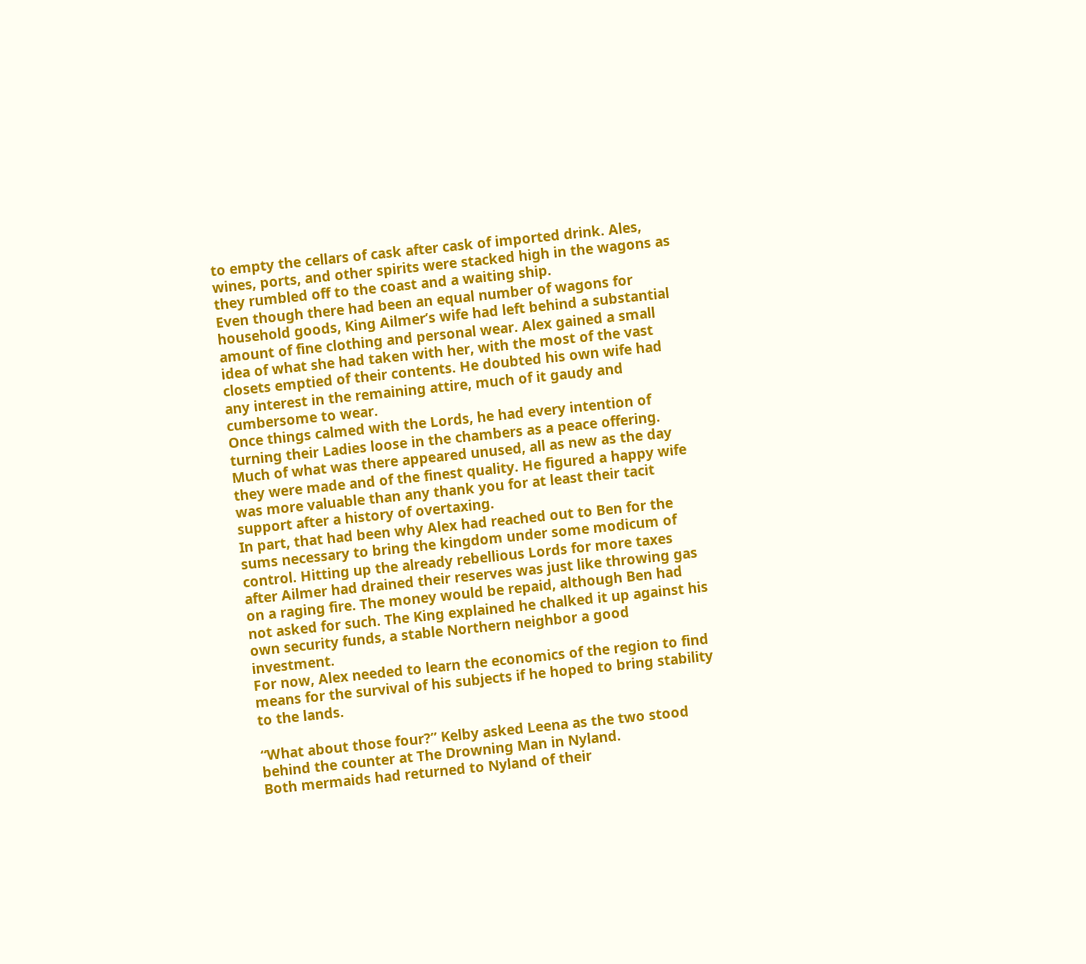to empty the cellars of cask after cask of imported drink. Ales, wines, ports, and other spirits were stacked high in the wagons as they rumbled off to the coast and a waiting ship.
Even though there had been an equal number of wagons for household goods, King Ailmer’s wife had left behind a substantial amount of fine clothing and personal wear. Alex gained a small idea of what she had taken with her, with the most of the vast closets emptied of their contents. He doubted his own wife had any interest in the remaining attire, much of it gaudy and cumbersome to wear.
Once things calmed with the Lords, he had every intention of turning their Ladies loose in the chambers as a peace offering. Much of what was there appeared unused, all as new as the day they were made and of the finest quality. He figured a happy wife was more valuable than any thank you for at least their tacit support after a history of overtaxing.
In part, that had been why Alex had reached out to Ben for the sums necessary to bring the kingdom under some modicum of control. Hitting up the already rebellious Lords for more taxes after Ailmer had drained their reserves was just like throwing gas on a raging fire. The money would be repaid, although Ben had not asked for such. The King explained he chalked it up against his own security funds, a stable Northern neighbor a good investment.
For now, Alex needed to learn the economics of the region to find means for the survival of his subjects if he hoped to bring stability to the lands.

“What about those four?” Kelby asked Leena as the two stood behind the counter at The Drowning Man in Nyland.
Both mermaids had returned to Nyland of their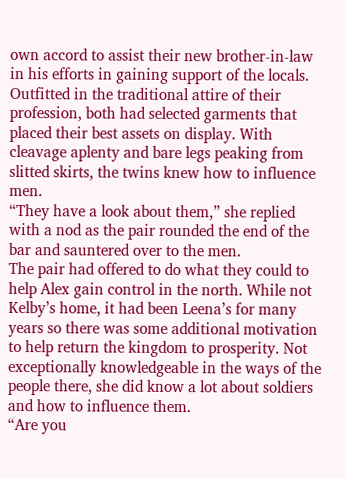own accord to assist their new brother-in-law in his efforts in gaining support of the locals. Outfitted in the traditional attire of their profession, both had selected garments that placed their best assets on display. With cleavage aplenty and bare legs peaking from slitted skirts, the twins knew how to influence men.
“They have a look about them,” she replied with a nod as the pair rounded the end of the bar and sauntered over to the men.
The pair had offered to do what they could to help Alex gain control in the north. While not Kelby’s home, it had been Leena’s for many years so there was some additional motivation to help return the kingdom to prosperity. Not exceptionally knowledgeable in the ways of the people there, she did know a lot about soldiers and how to influence them.
“Are you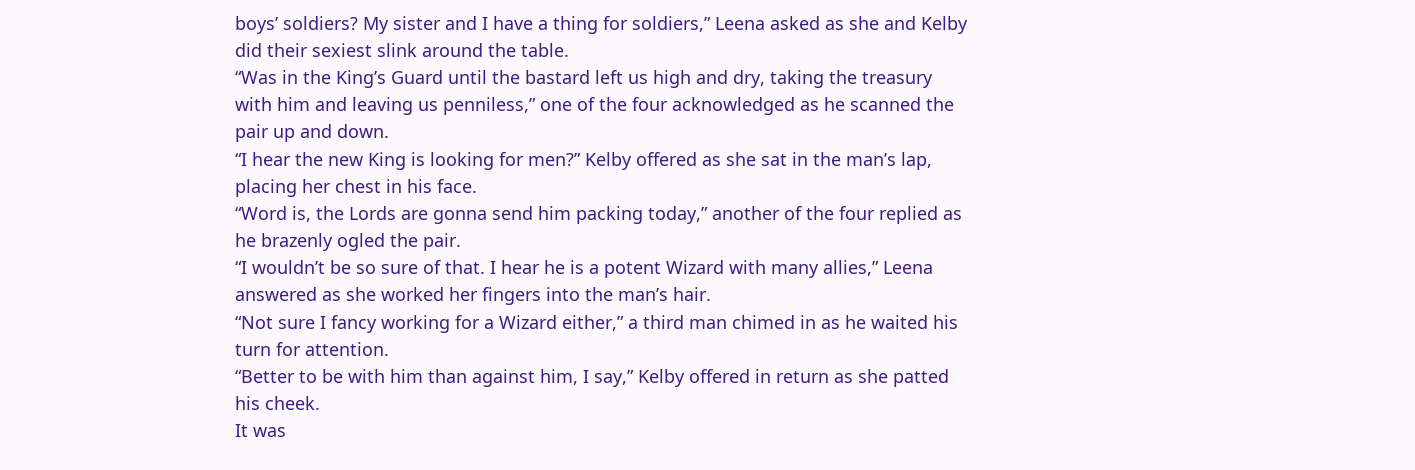boys’ soldiers? My sister and I have a thing for soldiers,” Leena asked as she and Kelby did their sexiest slink around the table.
“Was in the King’s Guard until the bastard left us high and dry, taking the treasury with him and leaving us penniless,” one of the four acknowledged as he scanned the pair up and down.
“I hear the new King is looking for men?” Kelby offered as she sat in the man’s lap, placing her chest in his face.
“Word is, the Lords are gonna send him packing today,” another of the four replied as he brazenly ogled the pair.
“I wouldn’t be so sure of that. I hear he is a potent Wizard with many allies,” Leena answered as she worked her fingers into the man’s hair.
“Not sure I fancy working for a Wizard either,” a third man chimed in as he waited his turn for attention.
“Better to be with him than against him, I say,” Kelby offered in return as she patted his cheek.
It was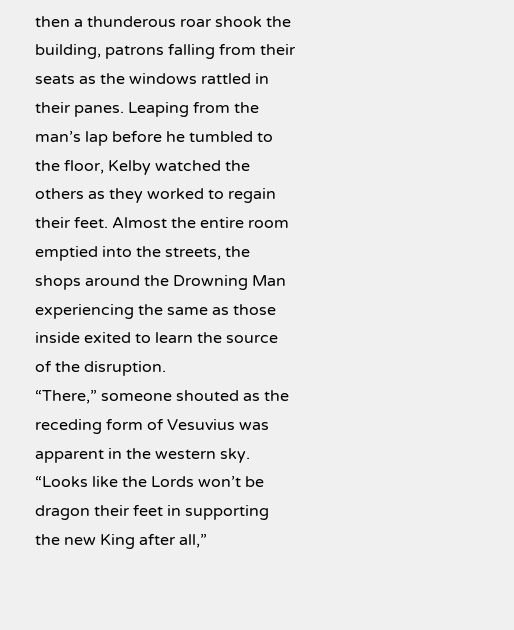then a thunderous roar shook the building, patrons falling from their seats as the windows rattled in their panes. Leaping from the man’s lap before he tumbled to the floor, Kelby watched the others as they worked to regain their feet. Almost the entire room emptied into the streets, the shops around the Drowning Man experiencing the same as those inside exited to learn the source of the disruption.
“There,” someone shouted as the receding form of Vesuvius was apparent in the western sky.
“Looks like the Lords won’t be dragon their feet in supporting the new King after all,”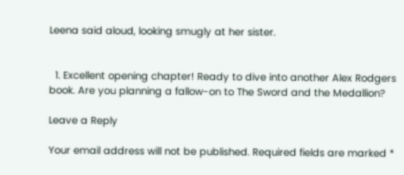Leena said aloud, looking smugly at her sister.


  1. Excellent opening chapter! Ready to dive into another Alex Rodgers book. Are you planning a fallow-on to The Sword and the Medallion?

Leave a Reply

Your email address will not be published. Required fields are marked *